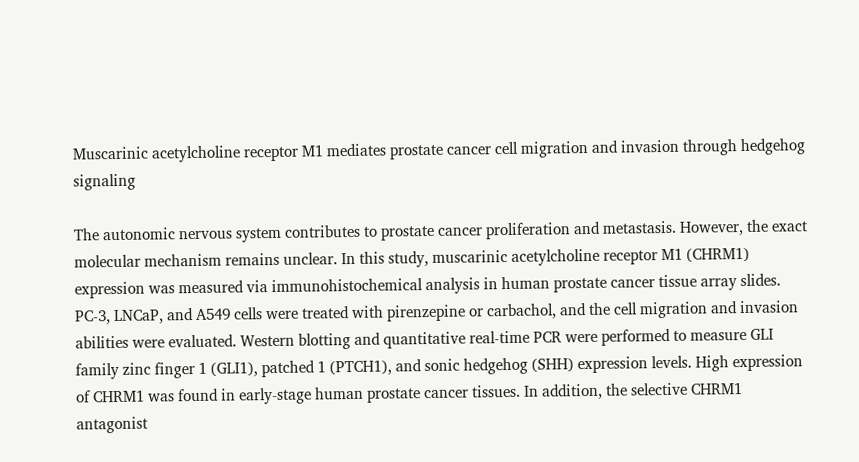Muscarinic acetylcholine receptor M1 mediates prostate cancer cell migration and invasion through hedgehog signaling

The autonomic nervous system contributes to prostate cancer proliferation and metastasis. However, the exact molecular mechanism remains unclear. In this study, muscarinic acetylcholine receptor M1 (CHRM1) expression was measured via immunohistochemical analysis in human prostate cancer tissue array slides. PC-3, LNCaP, and A549 cells were treated with pirenzepine or carbachol, and the cell migration and invasion abilities were evaluated. Western blotting and quantitative real-time PCR were performed to measure GLI family zinc finger 1 (GLI1), patched 1 (PTCH1), and sonic hedgehog (SHH) expression levels. High expression of CHRM1 was found in early-stage human prostate cancer tissues. In addition, the selective CHRM1 antagonist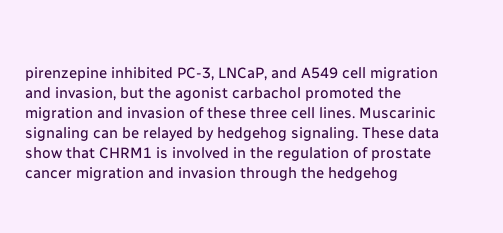pirenzepine inhibited PC-3, LNCaP, and A549 cell migration and invasion, but the agonist carbachol promoted the migration and invasion of these three cell lines. Muscarinic signaling can be relayed by hedgehog signaling. These data show that CHRM1 is involved in the regulation of prostate cancer migration and invasion through the hedgehog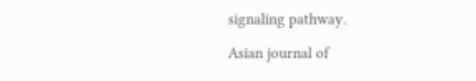signaling pathway.

Asian journal of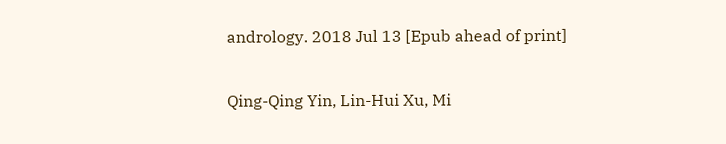andrology. 2018 Jul 13 [Epub ahead of print]

Qing-Qing Yin, Lin-Hui Xu, Mi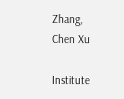Zhang, Chen Xu

Institute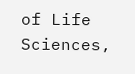of Life Sciences,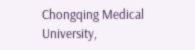Chongqing Medical University,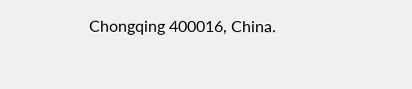Chongqing 400016, China.